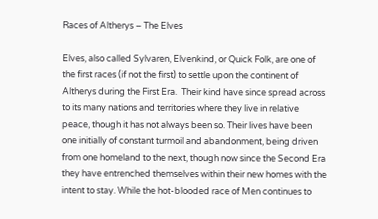Races of Altherys – The Elves

Elves, also called Sylvaren, Elvenkind, or Quick Folk, are one of the first races (if not the first) to settle upon the continent of Altherys during the First Era.  Their kind have since spread across to its many nations and territories where they live in relative peace, though it has not always been so. Their lives have been one initially of constant turmoil and abandonment, being driven from one homeland to the next, though now since the Second Era they have entrenched themselves within their new homes with the intent to stay. While the hot-blooded race of Men continues to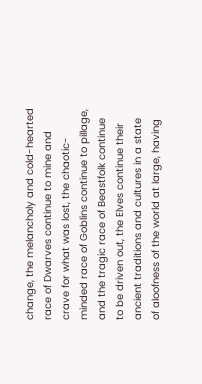change, the melancholy and cold-hearted race of Dwarves continue to mine and crave for what was lost, the chaotic-minded race of Goblins continue to pillage, and the tragic race of Beastfolk continue to be driven out, the Elves continue their ancient traditions and cultures in a state of aloofness of the world at large, having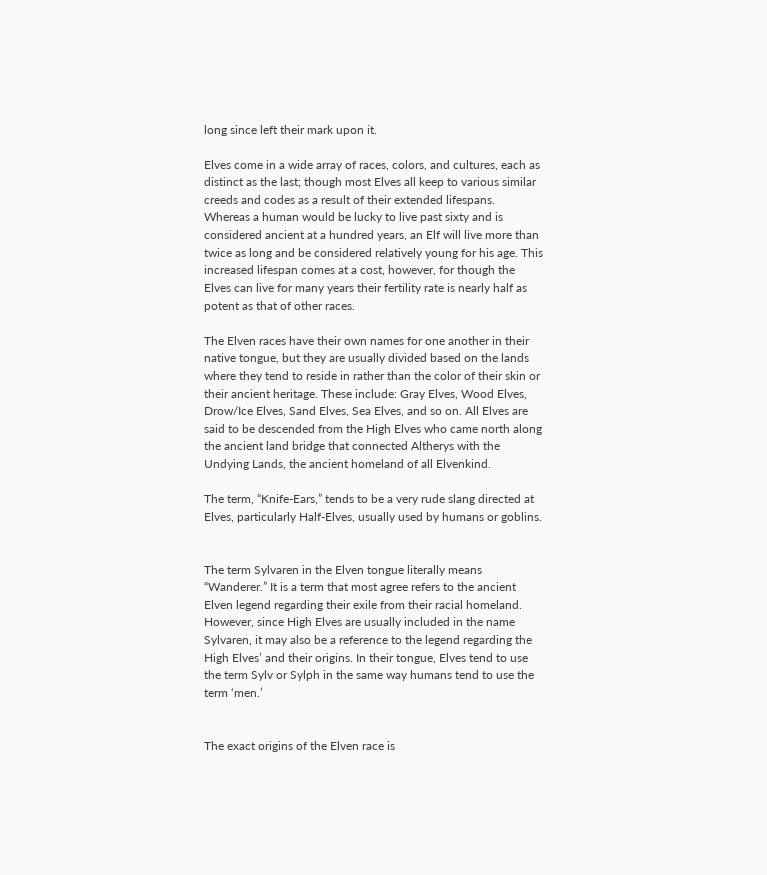long since left their mark upon it.

Elves come in a wide array of races, colors, and cultures, each as distinct as the last; though most Elves all keep to various similar creeds and codes as a result of their extended lifespans. Whereas a human would be lucky to live past sixty and is considered ancient at a hundred years, an Elf will live more than twice as long and be considered relatively young for his age. This increased lifespan comes at a cost, however, for though the Elves can live for many years their fertility rate is nearly half as potent as that of other races.

The Elven races have their own names for one another in their native tongue, but they are usually divided based on the lands where they tend to reside in rather than the color of their skin or their ancient heritage. These include: Gray Elves, Wood Elves, Drow/Ice Elves, Sand Elves, Sea Elves, and so on. All Elves are said to be descended from the High Elves who came north along the ancient land bridge that connected Altherys with the Undying Lands, the ancient homeland of all Elvenkind.

The term, “Knife-Ears,” tends to be a very rude slang directed at Elves, particularly Half-Elves, usually used by humans or goblins.


The term Sylvaren in the Elven tongue literally means “Wanderer.” It is a term that most agree refers to the ancient Elven legend regarding their exile from their racial homeland. However, since High Elves are usually included in the name Sylvaren, it may also be a reference to the legend regarding the High Elves’ and their origins. In their tongue, Elves tend to use the term Sylv or Sylph in the same way humans tend to use the term ‘men.’


The exact origins of the Elven race is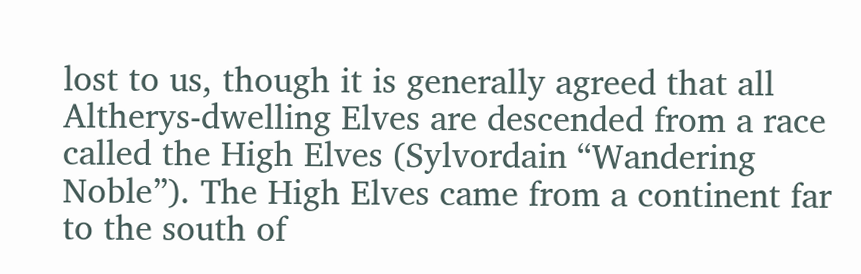lost to us, though it is generally agreed that all Altherys-dwelling Elves are descended from a race called the High Elves (Sylvordain “Wandering Noble”). The High Elves came from a continent far to the south of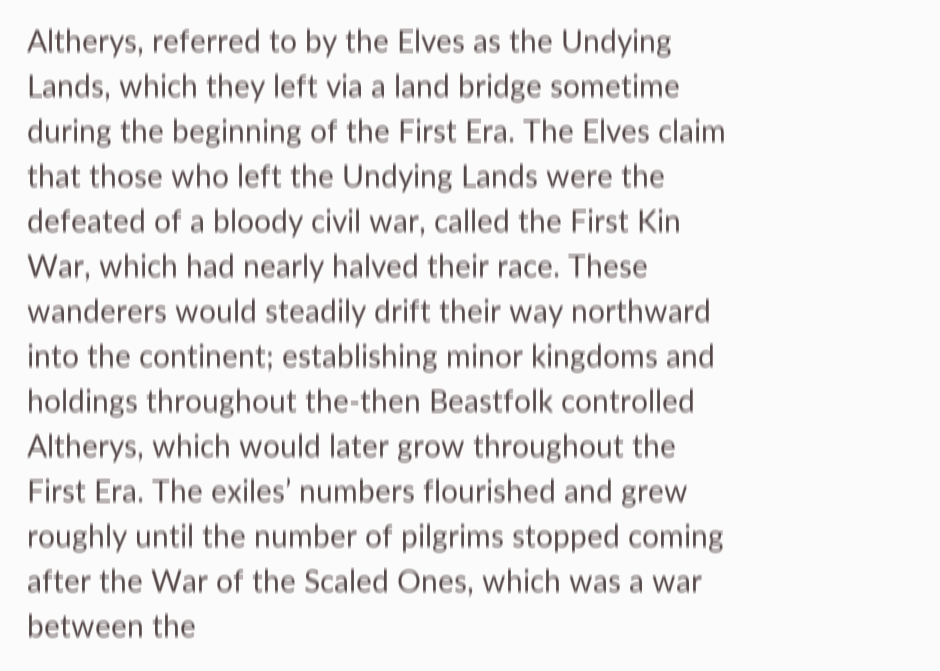Altherys, referred to by the Elves as the Undying Lands, which they left via a land bridge sometime during the beginning of the First Era. The Elves claim that those who left the Undying Lands were the defeated of a bloody civil war, called the First Kin War, which had nearly halved their race. These wanderers would steadily drift their way northward into the continent; establishing minor kingdoms and holdings throughout the-then Beastfolk controlled Altherys, which would later grow throughout the First Era. The exiles’ numbers flourished and grew roughly until the number of pilgrims stopped coming after the War of the Scaled Ones, which was a war between the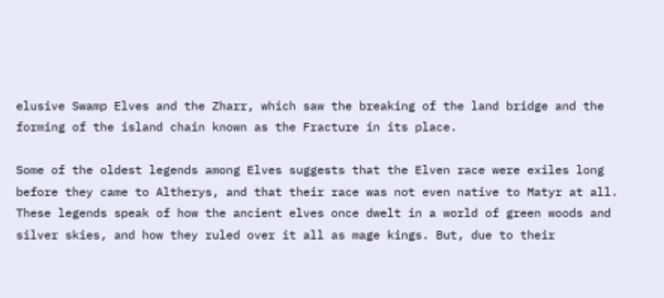elusive Swamp Elves and the Zharr, which saw the breaking of the land bridge and the forming of the island chain known as the Fracture in its place.

Some of the oldest legends among Elves suggests that the Elven race were exiles long before they came to Altherys, and that their race was not even native to Matyr at all. These legends speak of how the ancient elves once dwelt in a world of green woods and silver skies, and how they ruled over it all as mage kings. But, due to their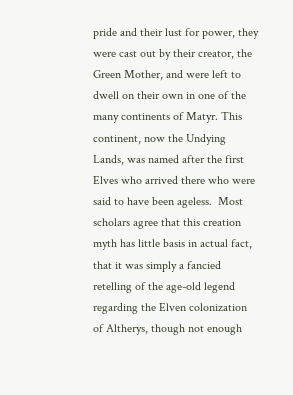pride and their lust for power, they were cast out by their creator, the Green Mother, and were left to dwell on their own in one of the many continents of Matyr. This continent, now the Undying Lands, was named after the first Elves who arrived there who were said to have been ageless.  Most scholars agree that this creation myth has little basis in actual fact, that it was simply a fancied retelling of the age-old legend regarding the Elven colonization of Altherys, though not enough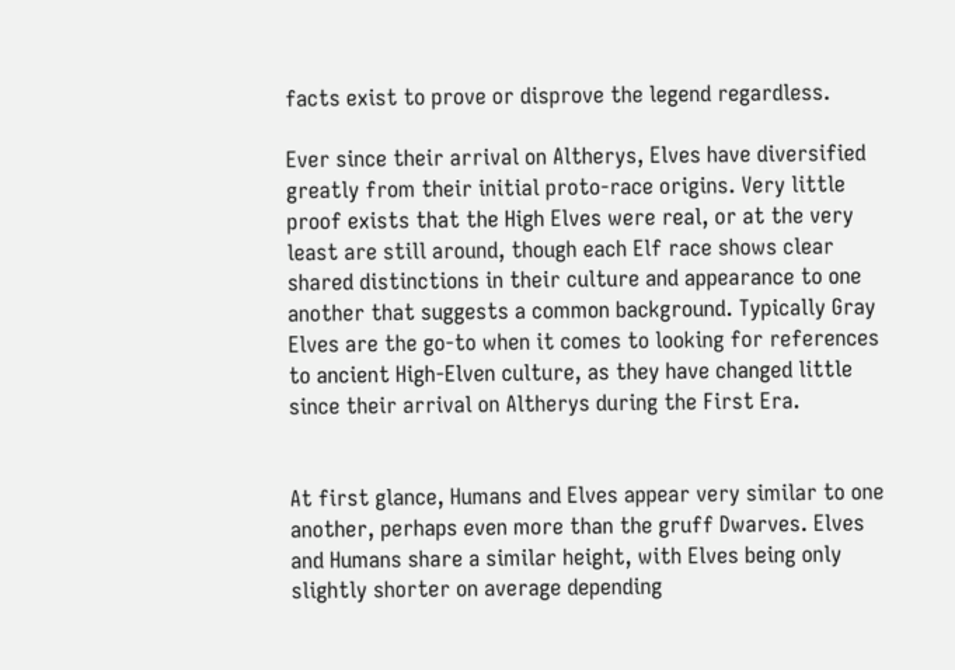facts exist to prove or disprove the legend regardless.

Ever since their arrival on Altherys, Elves have diversified greatly from their initial proto-race origins. Very little proof exists that the High Elves were real, or at the very least are still around, though each Elf race shows clear shared distinctions in their culture and appearance to one another that suggests a common background. Typically Gray Elves are the go-to when it comes to looking for references to ancient High-Elven culture, as they have changed little since their arrival on Altherys during the First Era.


At first glance, Humans and Elves appear very similar to one another, perhaps even more than the gruff Dwarves. Elves and Humans share a similar height, with Elves being only slightly shorter on average depending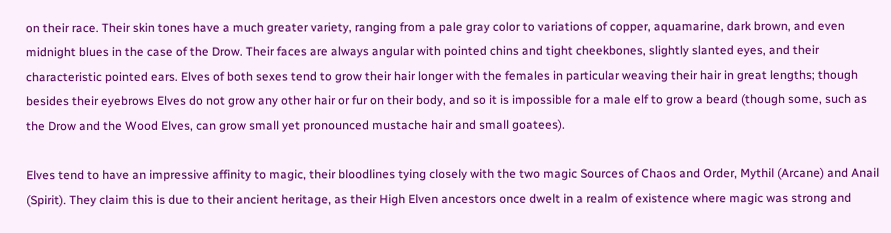on their race. Their skin tones have a much greater variety, ranging from a pale gray color to variations of copper, aquamarine, dark brown, and even midnight blues in the case of the Drow. Their faces are always angular with pointed chins and tight cheekbones, slightly slanted eyes, and their characteristic pointed ears. Elves of both sexes tend to grow their hair longer with the females in particular weaving their hair in great lengths; though besides their eyebrows Elves do not grow any other hair or fur on their body, and so it is impossible for a male elf to grow a beard (though some, such as the Drow and the Wood Elves, can grow small yet pronounced mustache hair and small goatees).

Elves tend to have an impressive affinity to magic, their bloodlines tying closely with the two magic Sources of Chaos and Order, Mythil (Arcane) and Anail (Spirit). They claim this is due to their ancient heritage, as their High Elven ancestors once dwelt in a realm of existence where magic was strong and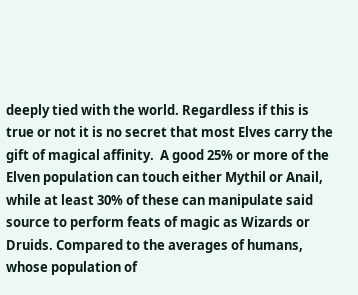deeply tied with the world. Regardless if this is true or not it is no secret that most Elves carry the gift of magical affinity.  A good 25% or more of the Elven population can touch either Mythil or Anail, while at least 30% of these can manipulate said source to perform feats of magic as Wizards or Druids. Compared to the averages of humans, whose population of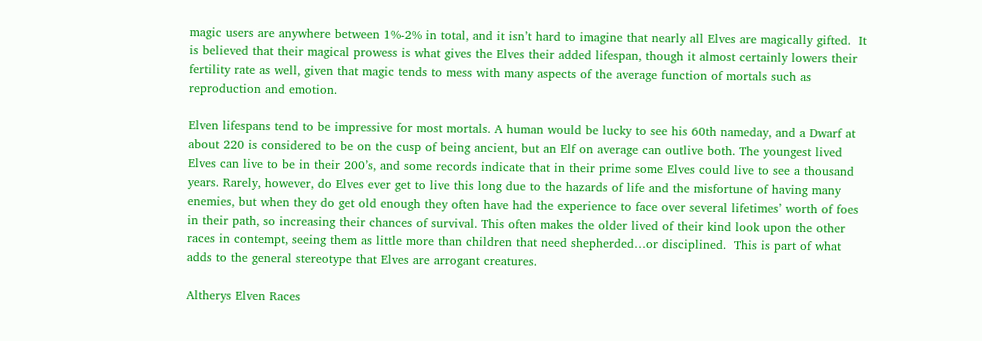magic users are anywhere between 1%-2% in total, and it isn’t hard to imagine that nearly all Elves are magically gifted.  It is believed that their magical prowess is what gives the Elves their added lifespan, though it almost certainly lowers their fertility rate as well, given that magic tends to mess with many aspects of the average function of mortals such as reproduction and emotion.

Elven lifespans tend to be impressive for most mortals. A human would be lucky to see his 60th nameday, and a Dwarf at about 220 is considered to be on the cusp of being ancient, but an Elf on average can outlive both. The youngest lived Elves can live to be in their 200’s, and some records indicate that in their prime some Elves could live to see a thousand years. Rarely, however, do Elves ever get to live this long due to the hazards of life and the misfortune of having many enemies, but when they do get old enough they often have had the experience to face over several lifetimes’ worth of foes in their path, so increasing their chances of survival. This often makes the older lived of their kind look upon the other races in contempt, seeing them as little more than children that need shepherded…or disciplined.  This is part of what adds to the general stereotype that Elves are arrogant creatures.

Altherys Elven Races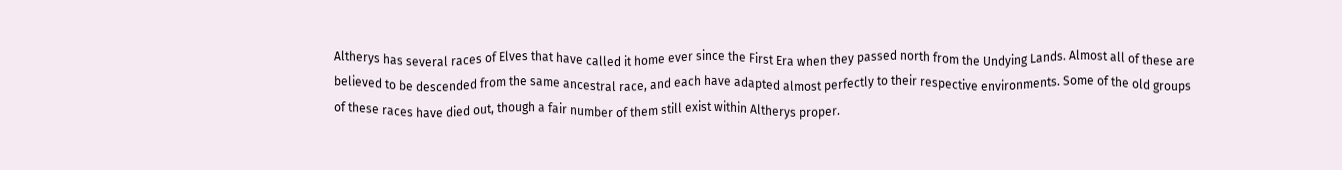Altherys has several races of Elves that have called it home ever since the First Era when they passed north from the Undying Lands. Almost all of these are believed to be descended from the same ancestral race, and each have adapted almost perfectly to their respective environments. Some of the old groups of these races have died out, though a fair number of them still exist within Altherys proper.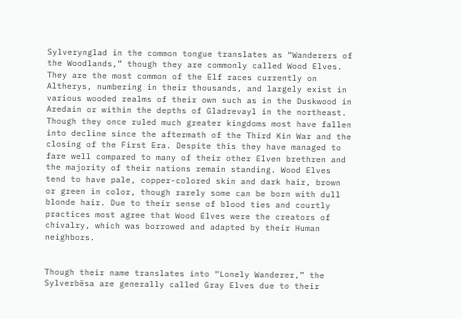Sylverynglad in the common tongue translates as “Wanderers of the Woodlands,” though they are commonly called Wood Elves. They are the most common of the Elf races currently on Altherys, numbering in their thousands, and largely exist in various wooded realms of their own such as in the Duskwood in Aredain or within the depths of Gladrevayl in the northeast. Though they once ruled much greater kingdoms most have fallen into decline since the aftermath of the Third Kin War and the closing of the First Era. Despite this they have managed to fare well compared to many of their other Elven brethren and the majority of their nations remain standing. Wood Elves tend to have pale, copper-colored skin and dark hair, brown or green in color, though rarely some can be born with dull blonde hair. Due to their sense of blood ties and courtly practices most agree that Wood Elves were the creators of chivalry, which was borrowed and adapted by their Human neighbors.


Though their name translates into “Lonely Wanderer,” the Sylverbësa are generally called Gray Elves due to their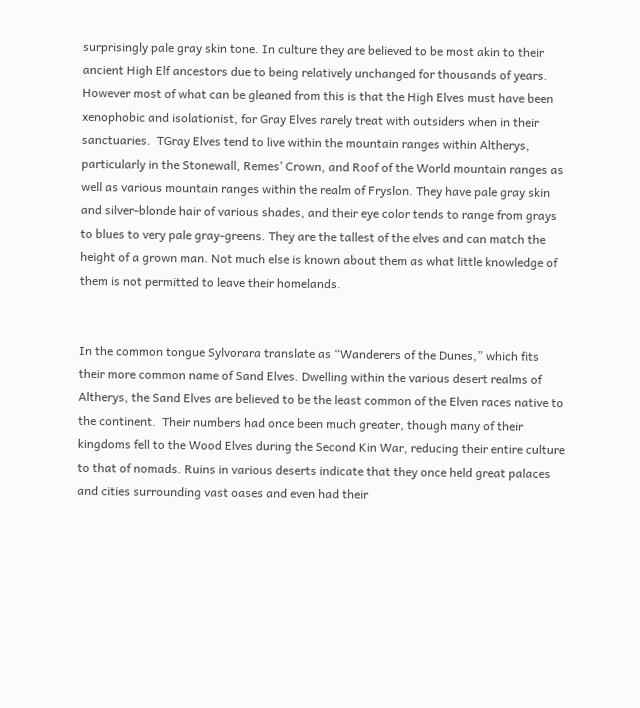surprisingly pale gray skin tone. In culture they are believed to be most akin to their ancient High Elf ancestors due to being relatively unchanged for thousands of years.  However most of what can be gleaned from this is that the High Elves must have been xenophobic and isolationist, for Gray Elves rarely treat with outsiders when in their sanctuaries.  TGray Elves tend to live within the mountain ranges within Altherys, particularly in the Stonewall, Remes’ Crown, and Roof of the World mountain ranges as well as various mountain ranges within the realm of Fryslon. They have pale gray skin and silver-blonde hair of various shades, and their eye color tends to range from grays to blues to very pale gray-greens. They are the tallest of the elves and can match the height of a grown man. Not much else is known about them as what little knowledge of them is not permitted to leave their homelands.


In the common tongue Sylvorara translate as “Wanderers of the Dunes,” which fits their more common name of Sand Elves. Dwelling within the various desert realms of Altherys, the Sand Elves are believed to be the least common of the Elven races native to the continent.  Their numbers had once been much greater, though many of their kingdoms fell to the Wood Elves during the Second Kin War, reducing their entire culture to that of nomads. Ruins in various deserts indicate that they once held great palaces and cities surrounding vast oases and even had their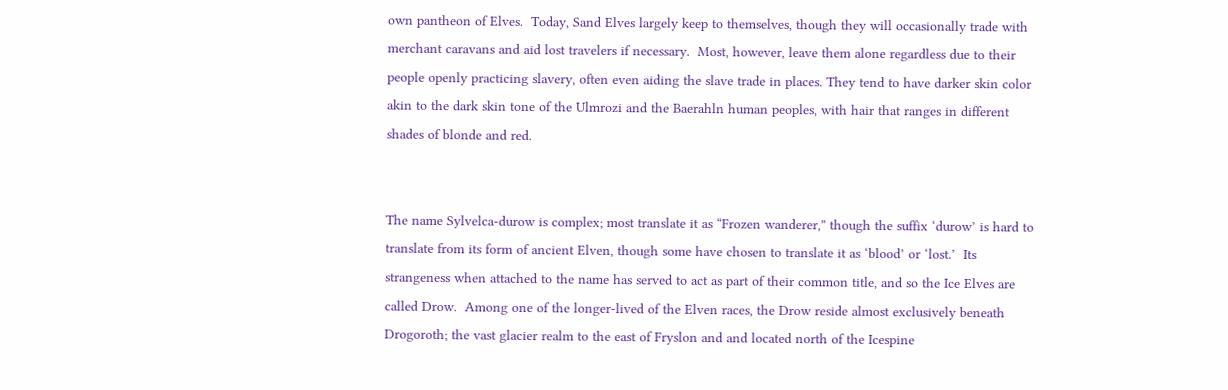own pantheon of Elves.  Today, Sand Elves largely keep to themselves, though they will occasionally trade with merchant caravans and aid lost travelers if necessary.  Most, however, leave them alone regardless due to their people openly practicing slavery, often even aiding the slave trade in places. They tend to have darker skin color akin to the dark skin tone of the Ulmrozi and the Baerahln human peoples, with hair that ranges in different shades of blonde and red.


The name Sylvelca-durow is complex; most translate it as “Frozen wanderer,” though the suffix ‘durow’ is hard to translate from its form of ancient Elven, though some have chosen to translate it as ‘blood’ or ‘lost.’  Its strangeness when attached to the name has served to act as part of their common title, and so the Ice Elves are called Drow.  Among one of the longer-lived of the Elven races, the Drow reside almost exclusively beneath Drogoroth; the vast glacier realm to the east of Fryslon and and located north of the Icespine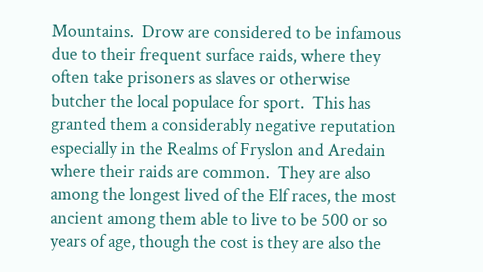Mountains.  Drow are considered to be infamous due to their frequent surface raids, where they often take prisoners as slaves or otherwise butcher the local populace for sport.  This has granted them a considerably negative reputation especially in the Realms of Fryslon and Aredain where their raids are common.  They are also among the longest lived of the Elf races, the most ancient among them able to live to be 500 or so years of age, though the cost is they are also the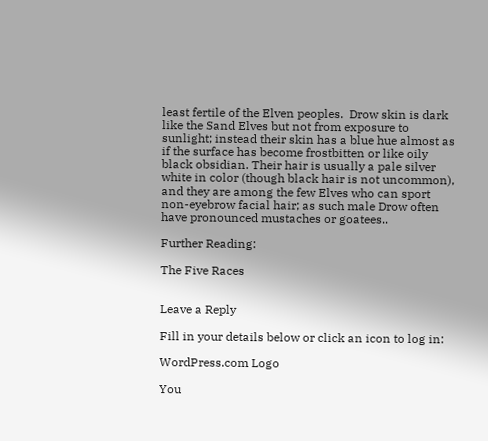least fertile of the Elven peoples.  Drow skin is dark like the Sand Elves but not from exposure to sunlight; instead their skin has a blue hue almost as if the surface has become frostbitten or like oily black obsidian. Their hair is usually a pale silver white in color (though black hair is not uncommon), and they are among the few Elves who can sport non-eyebrow facial hair; as such male Drow often have pronounced mustaches or goatees..

Further Reading:

The Five Races


Leave a Reply

Fill in your details below or click an icon to log in:

WordPress.com Logo

You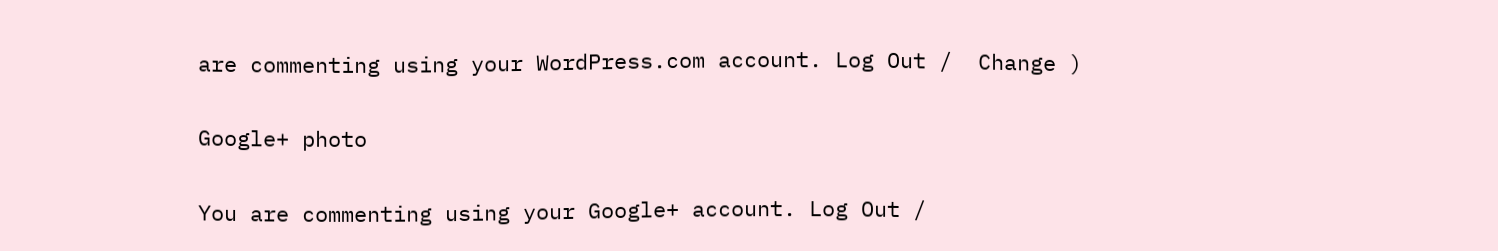are commenting using your WordPress.com account. Log Out /  Change )

Google+ photo

You are commenting using your Google+ account. Log Out /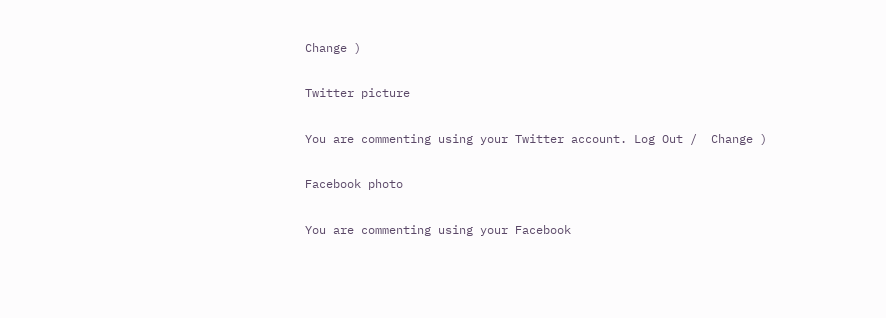Change )

Twitter picture

You are commenting using your Twitter account. Log Out /  Change )

Facebook photo

You are commenting using your Facebook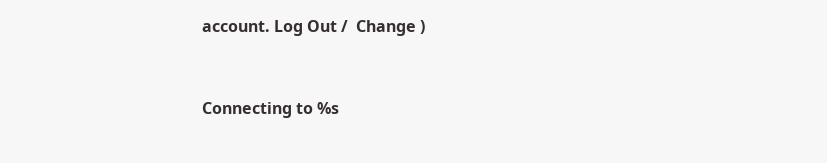account. Log Out /  Change )


Connecting to %s